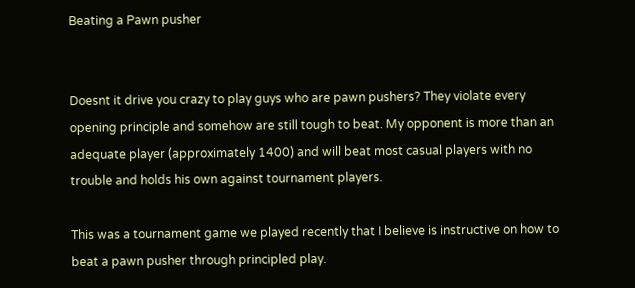Beating a Pawn pusher


Doesnt it drive you crazy to play guys who are pawn pushers? They violate every opening principle and somehow are still tough to beat. My opponent is more than an adequate player (approximately 1400) and will beat most casual players with no trouble and holds his own against tournament players.

This was a tournament game we played recently that I believe is instructive on how to beat a pawn pusher through principled play.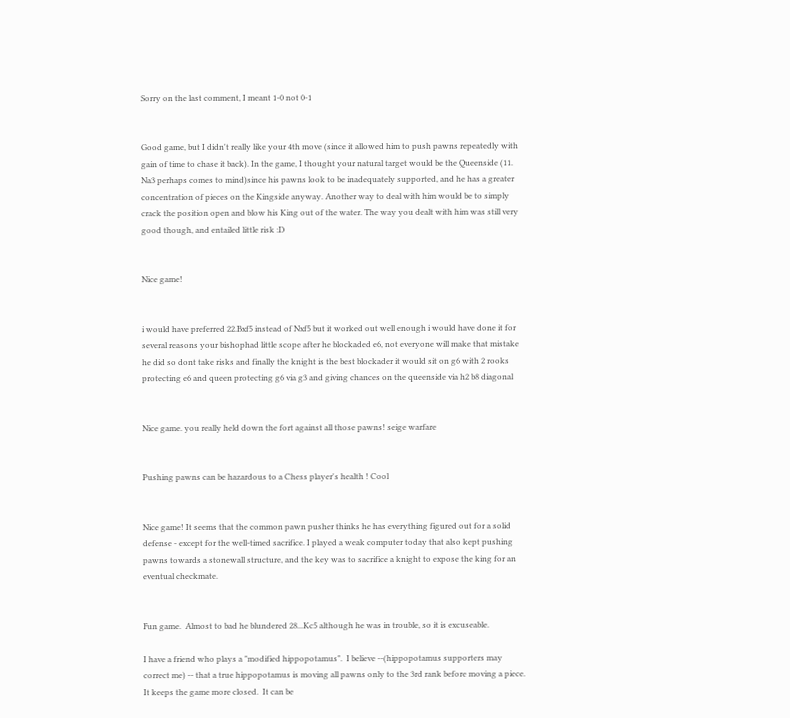Sorry on the last comment, I meant 1-0 not 0-1


Good game, but I didn't really like your 4th move (since it allowed him to push pawns repeatedly with gain of time to chase it back). In the game, I thought your natural target would be the Queenside (11. Na3 perhaps comes to mind)since his pawns look to be inadequately supported, and he has a greater concentration of pieces on the Kingside anyway. Another way to deal with him would be to simply crack the position open and blow his King out of the water. The way you dealt with him was still very good though, and entailed little risk :D


Nice game!


i would have preferred 22.Bxf5 instead of Nxf5 but it worked out well enough i would have done it for several reasons your bishophad little scope after he blockaded e6, not everyone will make that mistake he did so dont take risks and finally the knight is the best blockader it would sit on g6 with 2 rooks protecting e6 and queen protecting g6 via g3 and giving chances on the queenside via h2 b8 diagonal


Nice game. you really held down the fort against all those pawns! seige warfare


Pushing pawns can be hazardous to a Chess player's health ! Cool


Nice game! It seems that the common pawn pusher thinks he has everything figured out for a solid defense - except for the well-timed sacrifice. I played a weak computer today that also kept pushing pawns towards a stonewall structure, and the key was to sacrifice a knight to expose the king for an eventual checkmate.


Fun game.  Almost to bad he blundered 28...Kc5 although he was in trouble, so it is excuseable.

I have a friend who plays a "modified hippopotamus".  I believe --(hippopotamus supporters may correct me) -- that a true hippopotamus is moving all pawns only to the 3rd rank before moving a piece.  It keeps the game more closed.  It can be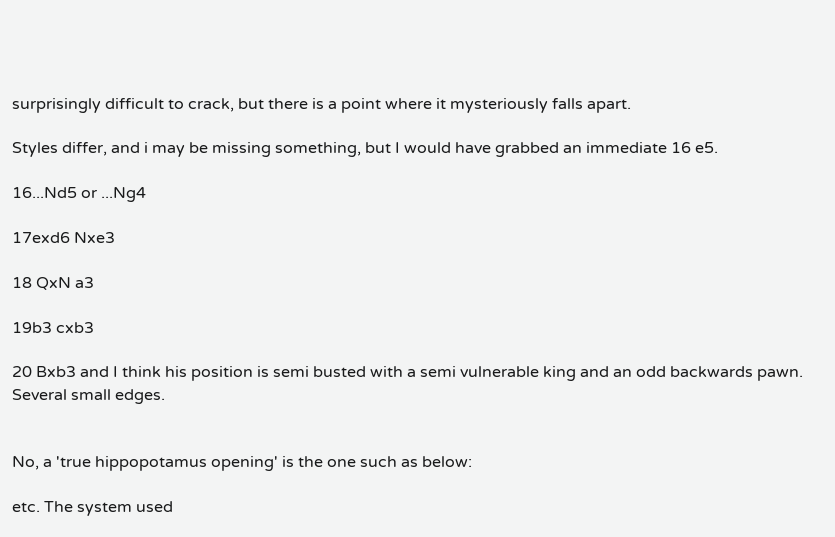surprisingly difficult to crack, but there is a point where it mysteriously falls apart.

Styles differ, and i may be missing something, but I would have grabbed an immediate 16 e5.

16...Nd5 or ...Ng4

17exd6 Nxe3

18 QxN a3

19b3 cxb3

20 Bxb3 and I think his position is semi busted with a semi vulnerable king and an odd backwards pawn.  Several small edges.


No, a 'true hippopotamus opening' is the one such as below:

etc. The system used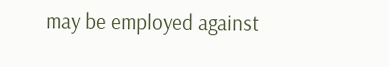may be employed against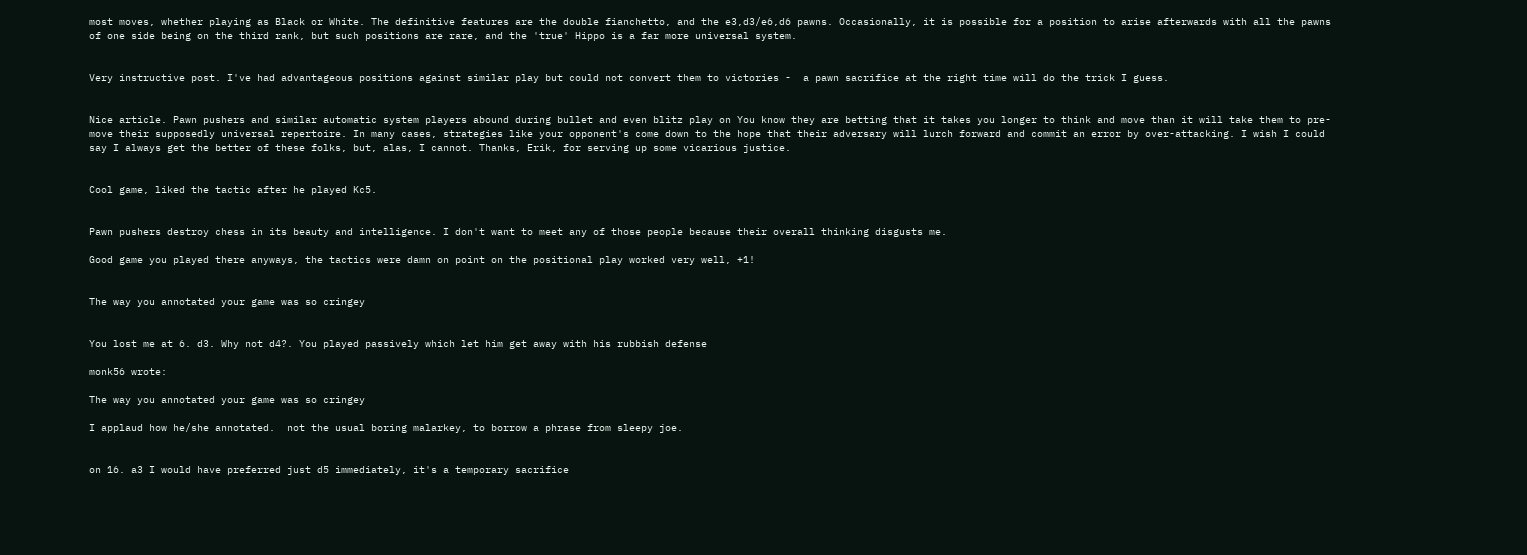most moves, whether playing as Black or White. The definitive features are the double fianchetto, and the e3,d3/e6,d6 pawns. Occasionally, it is possible for a position to arise afterwards with all the pawns of one side being on the third rank, but such positions are rare, and the 'true' Hippo is a far more universal system.


Very instructive post. I've had advantageous positions against similar play but could not convert them to victories -  a pawn sacrifice at the right time will do the trick I guess.


Nice article. Pawn pushers and similar automatic system players abound during bullet and even blitz play on You know they are betting that it takes you longer to think and move than it will take them to pre-move their supposedly universal repertoire. In many cases, strategies like your opponent's come down to the hope that their adversary will lurch forward and commit an error by over-attacking. I wish I could say I always get the better of these folks, but, alas, I cannot. Thanks, Erik, for serving up some vicarious justice.


Cool game, liked the tactic after he played Kc5.


Pawn pushers destroy chess in its beauty and intelligence. I don't want to meet any of those people because their overall thinking disgusts me.

Good game you played there anyways, the tactics were damn on point on the positional play worked very well, +1!


The way you annotated your game was so cringey


You lost me at 6. d3. Why not d4?. You played passively which let him get away with his rubbish defense

monk56 wrote:

The way you annotated your game was so cringey

I applaud how he/she annotated.  not the usual boring malarkey, to borrow a phrase from sleepy joe.


on 16. a3 I would have preferred just d5 immediately, it's a temporary sacrifice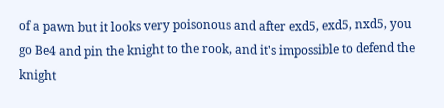of a pawn but it looks very poisonous and after exd5, exd5, nxd5, you go Be4 and pin the knight to the rook, and it's impossible to defend the knight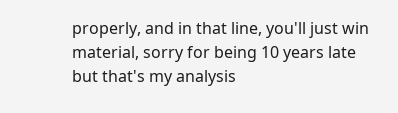properly, and in that line, you'll just win material, sorry for being 10 years late but that's my analysis